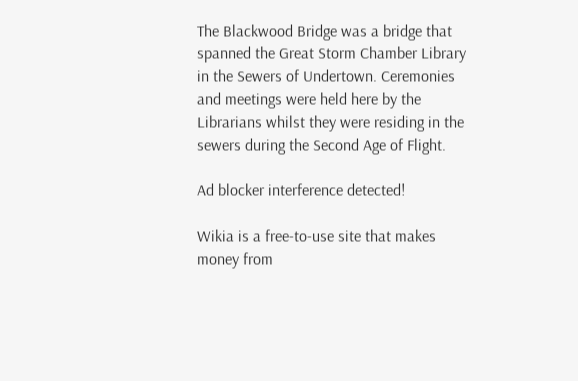The Blackwood Bridge was a bridge that spanned the Great Storm Chamber Library in the Sewers of Undertown. Ceremonies and meetings were held here by the Librarians whilst they were residing in the sewers during the Second Age of Flight.

Ad blocker interference detected!

Wikia is a free-to-use site that makes money from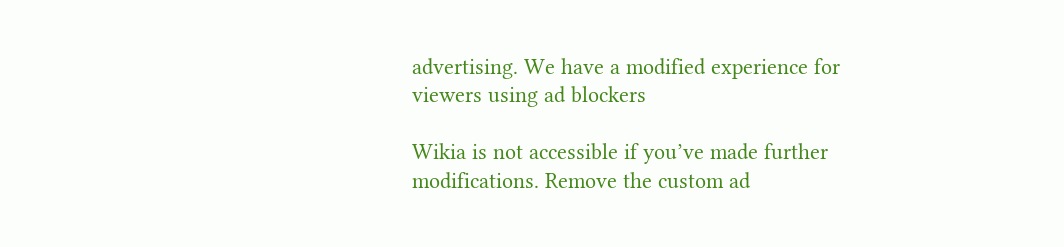advertising. We have a modified experience for viewers using ad blockers

Wikia is not accessible if you’ve made further modifications. Remove the custom ad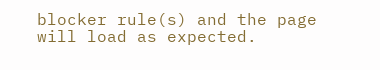blocker rule(s) and the page will load as expected.